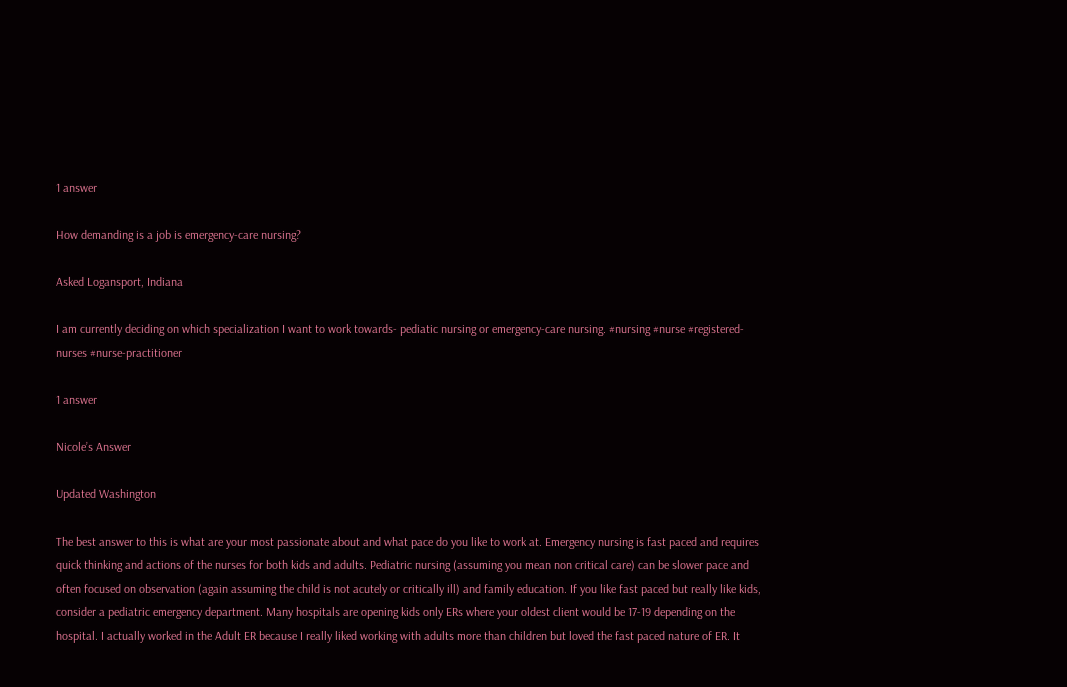1 answer

How demanding is a job is emergency-care nursing?

Asked Logansport, Indiana

I am currently deciding on which specialization I want to work towards- pediatic nursing or emergency-care nursing. #nursing #nurse #registered-nurses #nurse-practitioner

1 answer

Nicole’s Answer

Updated Washington

The best answer to this is what are your most passionate about and what pace do you like to work at. Emergency nursing is fast paced and requires quick thinking and actions of the nurses for both kids and adults. Pediatric nursing (assuming you mean non critical care) can be slower pace and often focused on observation (again assuming the child is not acutely or critically ill) and family education. If you like fast paced but really like kids, consider a pediatric emergency department. Many hospitals are opening kids only ERs where your oldest client would be 17-19 depending on the hospital. I actually worked in the Adult ER because I really liked working with adults more than children but loved the fast paced nature of ER. It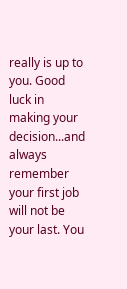really is up to you. Good luck in making your decision...and always remember your first job will not be your last. You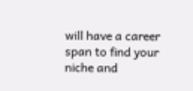will have a career span to find your niche and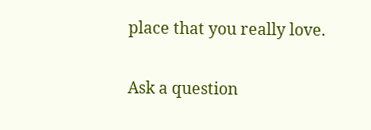place that you really love.

Ask a question